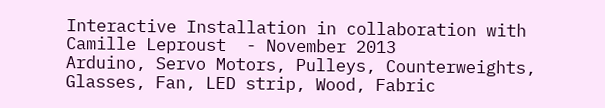Interactive Installation in collaboration with Camille Leproust  - November 2013
Arduino, Servo Motors, Pulleys, Counterweights, Glasses, Fan, LED strip, Wood, Fabric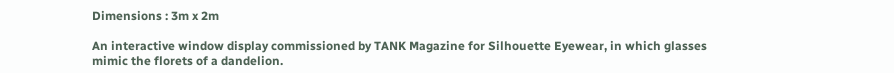Dimensions : 3m x 2m

An interactive window display commissioned by TANK Magazine for Silhouette Eyewear, in which glasses mimic the florets of a dandelion.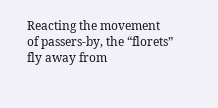Reacting the movement of passers-by, the “florets” fly away from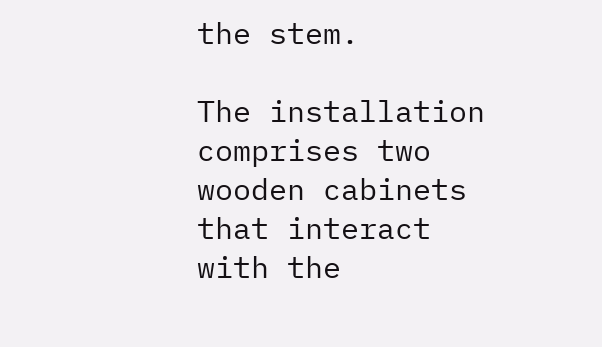the stem.

The installation comprises two wooden cabinets that interact with the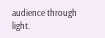audience through light.